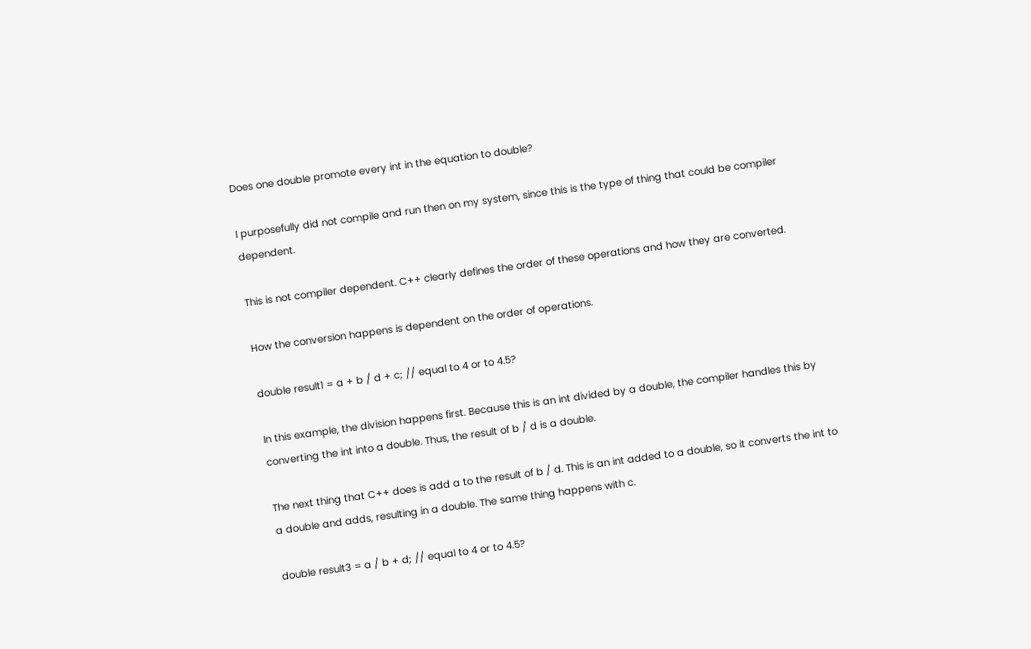Does one double promote every int in the equation to double?

I purposefully did not compile and run then on my system, since this is the type of thing that could be compiler dependent.

This is not compiler dependent. C++ clearly defines the order of these operations and how they are converted.

How the conversion happens is dependent on the order of operations.

double result1 = a + b / d + c; // equal to 4 or to 4.5?

In this example, the division happens first. Because this is an int divided by a double, the compiler handles this by converting the int into a double. Thus, the result of b / d is a double.

The next thing that C++ does is add a to the result of b / d. This is an int added to a double, so it converts the int to a double and adds, resulting in a double. The same thing happens with c.

double result3 = a / b + d; // equal to 4 or to 4.5?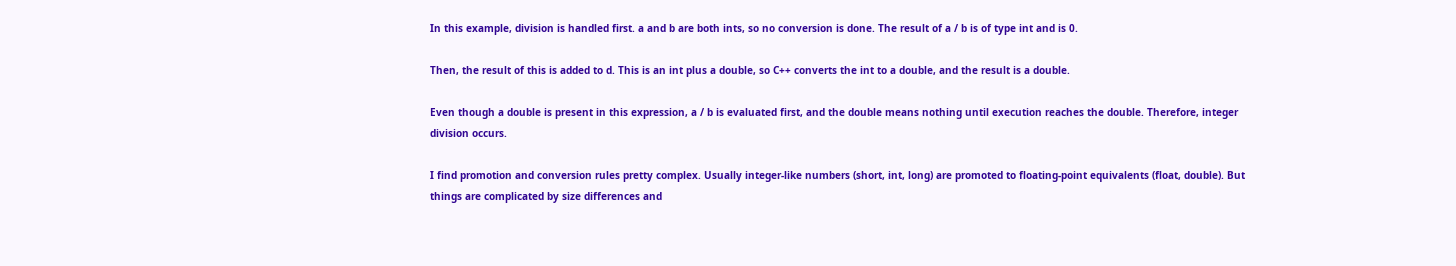In this example, division is handled first. a and b are both ints, so no conversion is done. The result of a / b is of type int and is 0.

Then, the result of this is added to d. This is an int plus a double, so C++ converts the int to a double, and the result is a double.

Even though a double is present in this expression, a / b is evaluated first, and the double means nothing until execution reaches the double. Therefore, integer division occurs.

I find promotion and conversion rules pretty complex. Usually integer-like numbers (short, int, long) are promoted to floating-point equivalents (float, double). But things are complicated by size differences and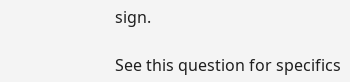sign.

See this question for specifics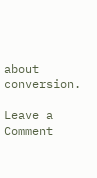about conversion.

Leave a Comment